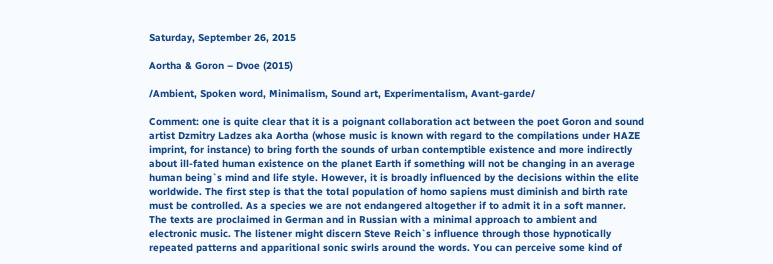Saturday, September 26, 2015

Aortha & Goron – Dvoe (2015)

/Ambient, Spoken word, Minimalism, Sound art, Experimentalism, Avant-garde/

Comment: one is quite clear that it is a poignant collaboration act between the poet Goron and sound artist Dzmitry Ladzes aka Aortha (whose music is known with regard to the compilations under HAZE imprint, for instance) to bring forth the sounds of urban contemptible existence and more indirectly about ill-fated human existence on the planet Earth if something will not be changing in an average human being`s mind and life style. However, it is broadly influenced by the decisions within the elite worldwide. The first step is that the total population of homo sapiens must diminish and birth rate must be controlled. As a species we are not endangered altogether if to admit it in a soft manner. The texts are proclaimed in German and in Russian with a minimal approach to ambient and electronic music. The listener might discern Steve Reich`s influence through those hypnotically repeated patterns and apparitional sonic swirls around the words. You can perceive some kind of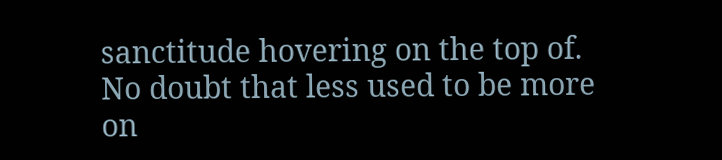sanctitude hovering on the top of. No doubt that less used to be more on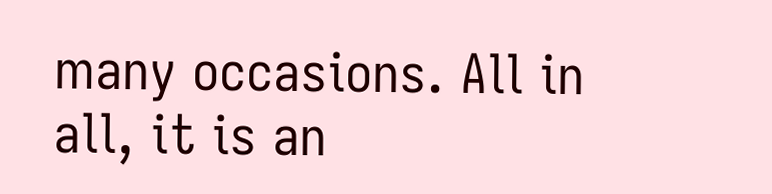many occasions. All in all, it is an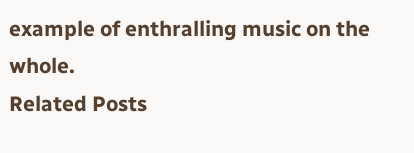example of enthralling music on the whole.
Related Posts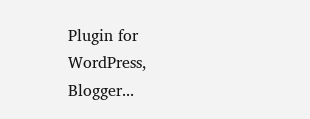Plugin for WordPress, Blogger...